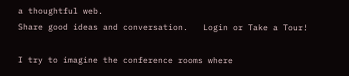a thoughtful web.
Share good ideas and conversation.   Login or Take a Tour!

I try to imagine the conference rooms where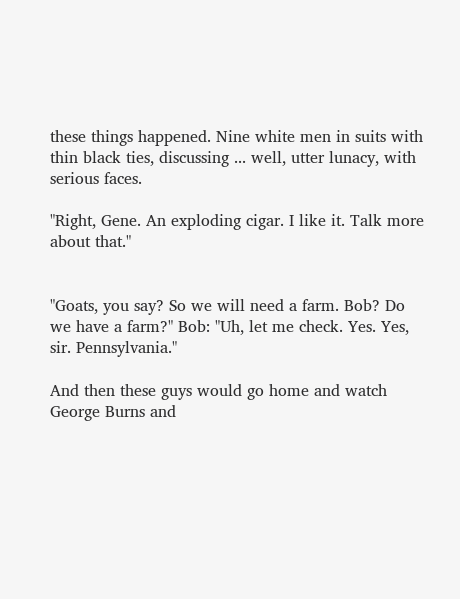these things happened. Nine white men in suits with thin black ties, discussing ... well, utter lunacy, with serious faces.

"Right, Gene. An exploding cigar. I like it. Talk more about that."


"Goats, you say? So we will need a farm. Bob? Do we have a farm?" Bob: "Uh, let me check. Yes. Yes, sir. Pennsylvania."

And then these guys would go home and watch George Burns and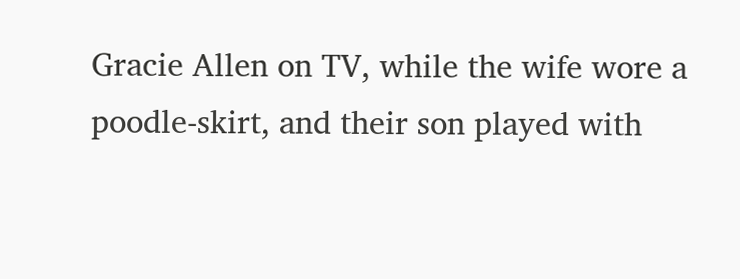Gracie Allen on TV, while the wife wore a poodle-skirt, and their son played with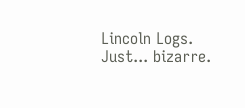Lincoln Logs. Just... bizarre.